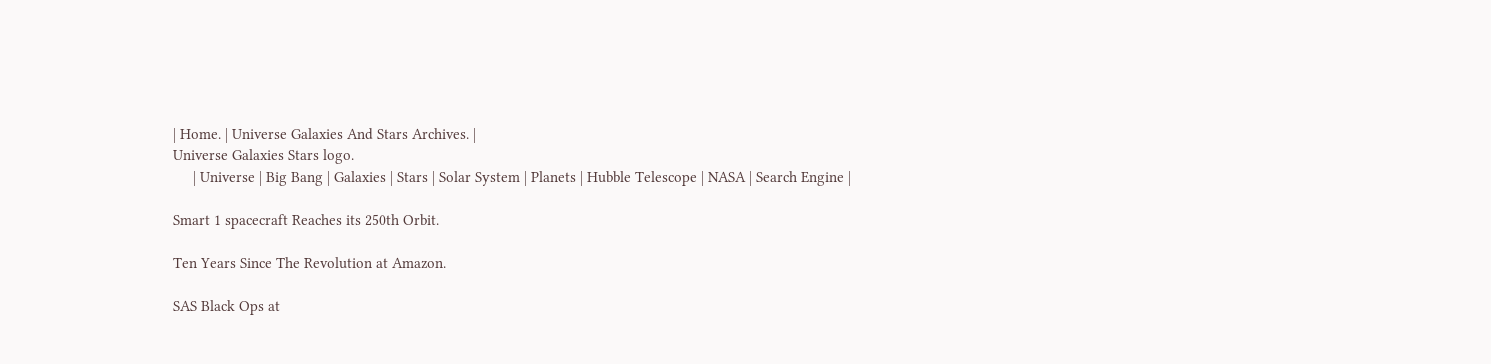| Home. | Universe Galaxies And Stars Archives. |
Universe Galaxies Stars logo.
     | Universe | Big Bang | Galaxies | Stars | Solar System | Planets | Hubble Telescope | NASA | Search Engine |

Smart 1 spacecraft Reaches its 250th Orbit.

Ten Years Since The Revolution at Amazon.

SAS Black Ops at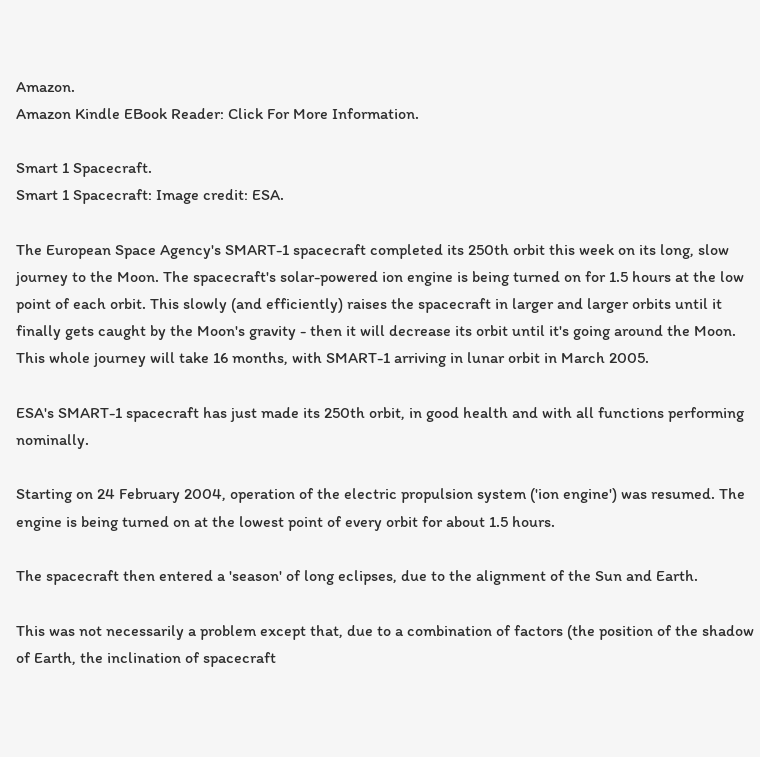Amazon.
Amazon Kindle EBook Reader: Click For More Information.

Smart 1 Spacecraft.
Smart 1 Spacecraft: Image credit: ESA.

The European Space Agency's SMART-1 spacecraft completed its 250th orbit this week on its long, slow journey to the Moon. The spacecraft's solar-powered ion engine is being turned on for 1.5 hours at the low point of each orbit. This slowly (and efficiently) raises the spacecraft in larger and larger orbits until it finally gets caught by the Moon's gravity - then it will decrease its orbit until it's going around the Moon. This whole journey will take 16 months, with SMART-1 arriving in lunar orbit in March 2005.

ESA's SMART-1 spacecraft has just made its 250th orbit, in good health and with all functions performing nominally.

Starting on 24 February 2004, operation of the electric propulsion system ('ion engine') was resumed. The engine is being turned on at the lowest point of every orbit for about 1.5 hours.

The spacecraft then entered a 'season' of long eclipses, due to the alignment of the Sun and Earth.

This was not necessarily a problem except that, due to a combination of factors (the position of the shadow of Earth, the inclination of spacecraft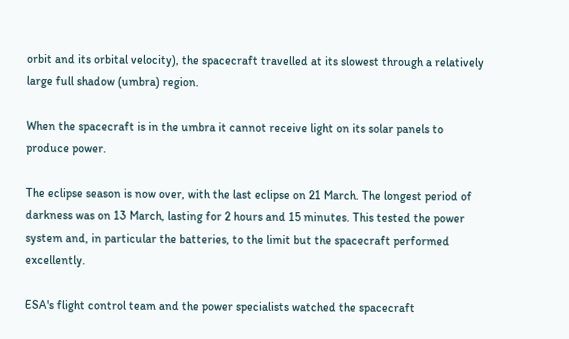orbit and its orbital velocity), the spacecraft travelled at its slowest through a relatively large full shadow (umbra) region.

When the spacecraft is in the umbra it cannot receive light on its solar panels to produce power.

The eclipse season is now over, with the last eclipse on 21 March. The longest period of darkness was on 13 March, lasting for 2 hours and 15 minutes. This tested the power system and, in particular the batteries, to the limit but the spacecraft performed excellently.

ESA's flight control team and the power specialists watched the spacecraft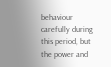behaviour carefully during this period, but the power and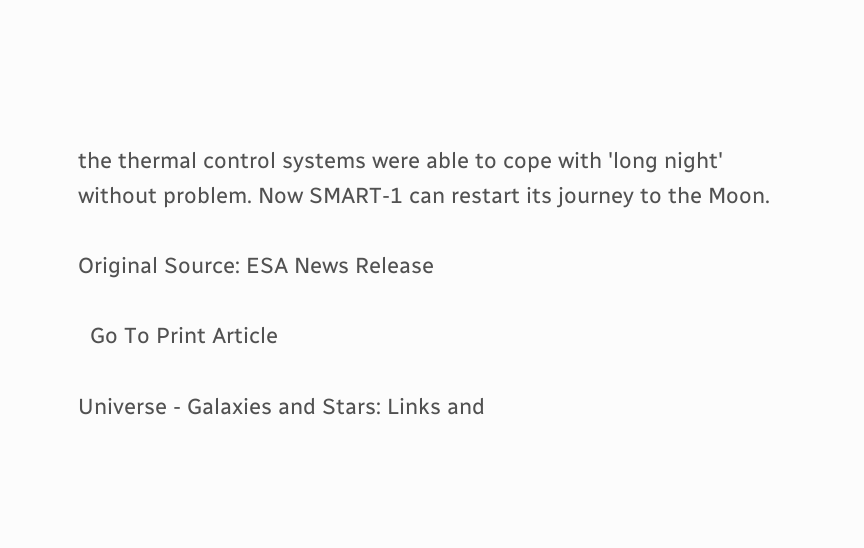the thermal control systems were able to cope with 'long night' without problem. Now SMART-1 can restart its journey to the Moon.

Original Source: ESA News Release

  Go To Print Article

Universe - Galaxies and Stars: Links and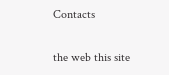Contacts

the web this site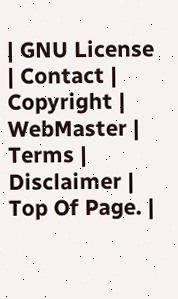| GNU License | Contact | Copyright | WebMaster | Terms | Disclaimer | Top Of Page. |